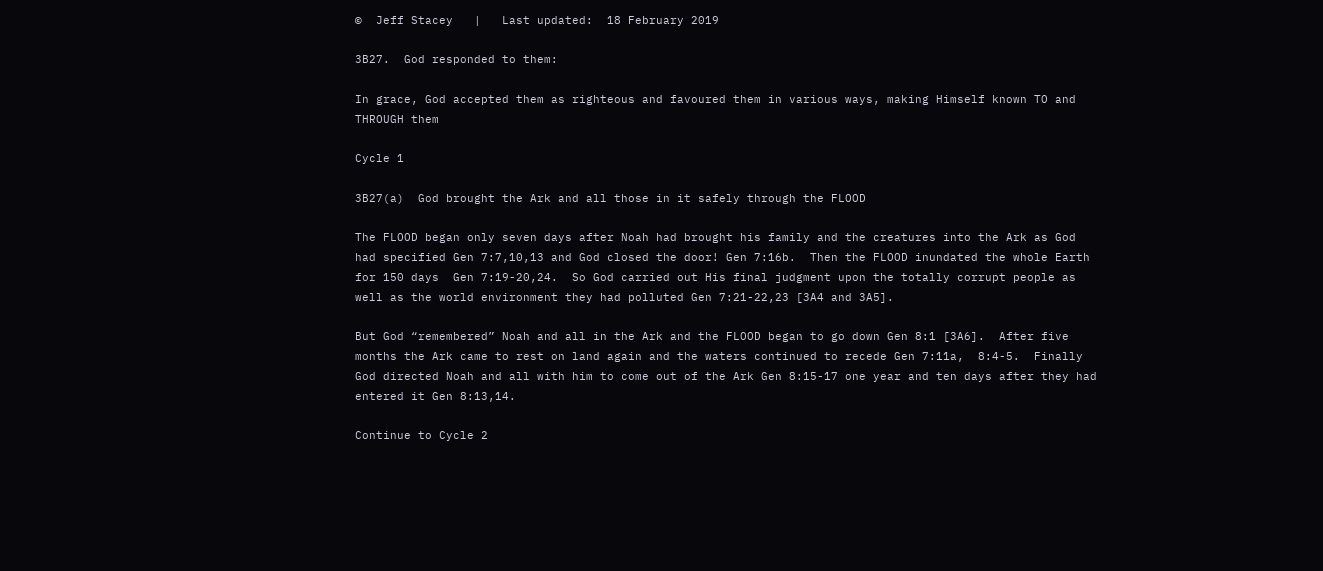©  Jeff Stacey   |   Last updated:  18 February 2019

3B27.  God responded to them:

In grace, God accepted them as righteous and favoured them in various ways, making Himself known TO and THROUGH them

Cycle 1

3B27(a)  God brought the Ark and all those in it safely through the FLOOD

The FLOOD began only seven days after Noah had brought his family and the creatures into the Ark as God had specified Gen 7:7,10,13 and God closed the door! Gen 7:16b.  Then the FLOOD inundated the whole Earth for 150 days  Gen 7:19-20,24.  So God carried out His final judgment upon the totally corrupt people as well as the world environment they had polluted Gen 7:21-22,23 [3A4 and 3A5].

But God “remembered” Noah and all in the Ark and the FLOOD began to go down Gen 8:1 [3A6].  After five months the Ark came to rest on land again and the waters continued to recede Gen 7:11a,  8:4-5.  Finally God directed Noah and all with him to come out of the Ark Gen 8:15-17 one year and ten days after they had entered it Gen 8:13,14.

Continue to Cycle 2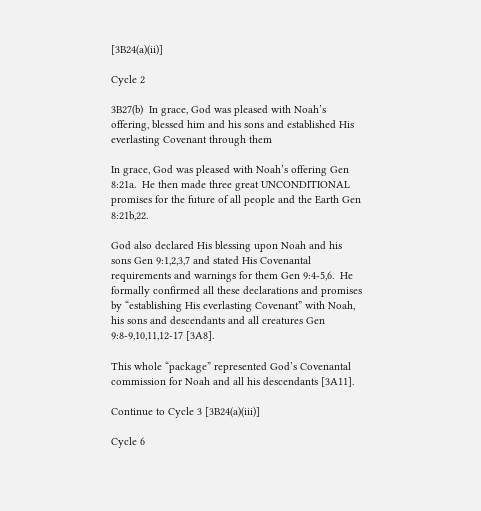[3B24(a)(ii)]

Cycle 2

3B27(b)  In grace, God was pleased with Noah’s offering, blessed him and his sons and established His everlasting Covenant through them

In grace, God was pleased with Noah’s offering Gen 8:21a.  He then made three great UNCONDITIONAL promises for the future of all people and the Earth Gen 8:21b,22.

God also declared His blessing upon Noah and his sons Gen 9:1,2,3,7 and stated His Covenantal requirements and warnings for them Gen 9:4-5,6.  He formally confirmed all these declarations and promises by “establishing His everlasting Covenant” with Noah, his sons and descendants and all creatures Gen 9:8-9,10,11,12-17 [3A8].

This whole “package” represented God’s Covenantal commission for Noah and all his descendants [3A11].

Continue to Cycle 3 [3B24(a)(iii)]

Cycle 6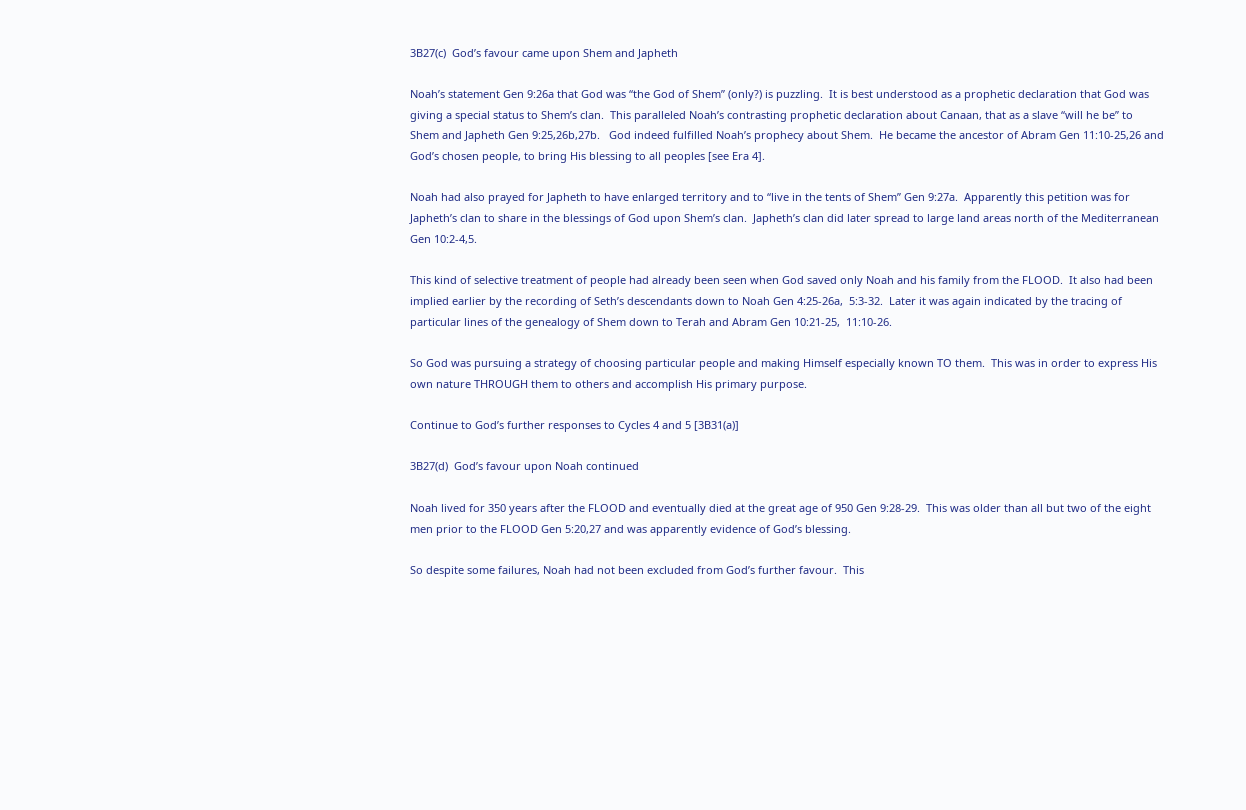3B27(c)  God’s favour came upon Shem and Japheth

Noah’s statement Gen 9:26a that God was “the God of Shem” (only?) is puzzling.  It is best understood as a prophetic declaration that God was giving a special status to Shem’s clan.  This paralleled Noah’s contrasting prophetic declaration about Canaan, that as a slave “will he be” to Shem and Japheth Gen 9:25,26b,27b.   God indeed fulfilled Noah’s prophecy about Shem.  He became the ancestor of Abram Gen 11:10-25,26 and God’s chosen people, to bring His blessing to all peoples [see Era 4].

Noah had also prayed for Japheth to have enlarged territory and to “live in the tents of Shem” Gen 9:27a.  Apparently this petition was for Japheth’s clan to share in the blessings of God upon Shem’s clan.  Japheth’s clan did later spread to large land areas north of the Mediterranean Gen 10:2-4,5.

This kind of selective treatment of people had already been seen when God saved only Noah and his family from the FLOOD.  It also had been implied earlier by the recording of Seth’s descendants down to Noah Gen 4:25-26a,  5:3-32.  Later it was again indicated by the tracing of particular lines of the genealogy of Shem down to Terah and Abram Gen 10:21-25,  11:10-26.

So God was pursuing a strategy of choosing particular people and making Himself especially known TO them.  This was in order to express His own nature THROUGH them to others and accomplish His primary purpose.

Continue to God’s further responses to Cycles 4 and 5 [3B31(a)]

3B27(d)  God’s favour upon Noah continued

Noah lived for 350 years after the FLOOD and eventually died at the great age of 950 Gen 9:28-29.  This was older than all but two of the eight men prior to the FLOOD Gen 5:20,27 and was apparently evidence of God’s blessing.

So despite some failures, Noah had not been excluded from God’s further favour.  This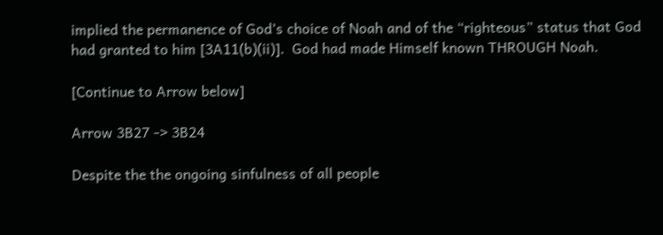implied the permanence of God’s choice of Noah and of the “righteous” status that God had granted to him [3A11(b)(ii)].  God had made Himself known THROUGH Noah.

[Continue to Arrow below]

Arrow 3B27 -> 3B24

Despite the the ongoing sinfulness of all people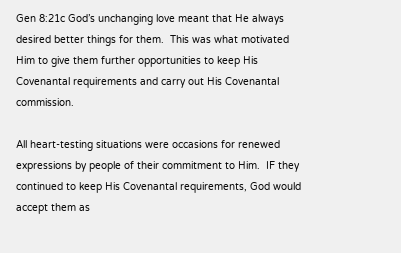Gen 8:21c God’s unchanging love meant that He always desired better things for them.  This was what motivated Him to give them further opportunities to keep His Covenantal requirements and carry out His Covenantal commission.

All heart-testing situations were occasions for renewed expressions by people of their commitment to Him.  IF they continued to keep His Covenantal requirements, God would accept them as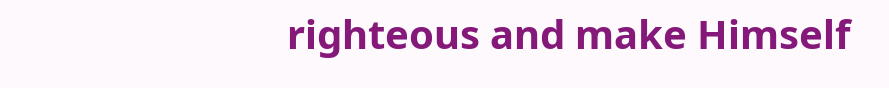righteous and make Himself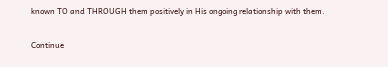known TO and THROUGH them positively in His ongoing relationship with them.

Continue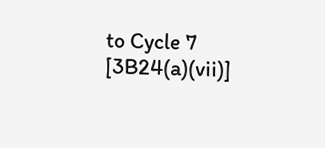to Cycle 7 [3B24(a)(vii)]